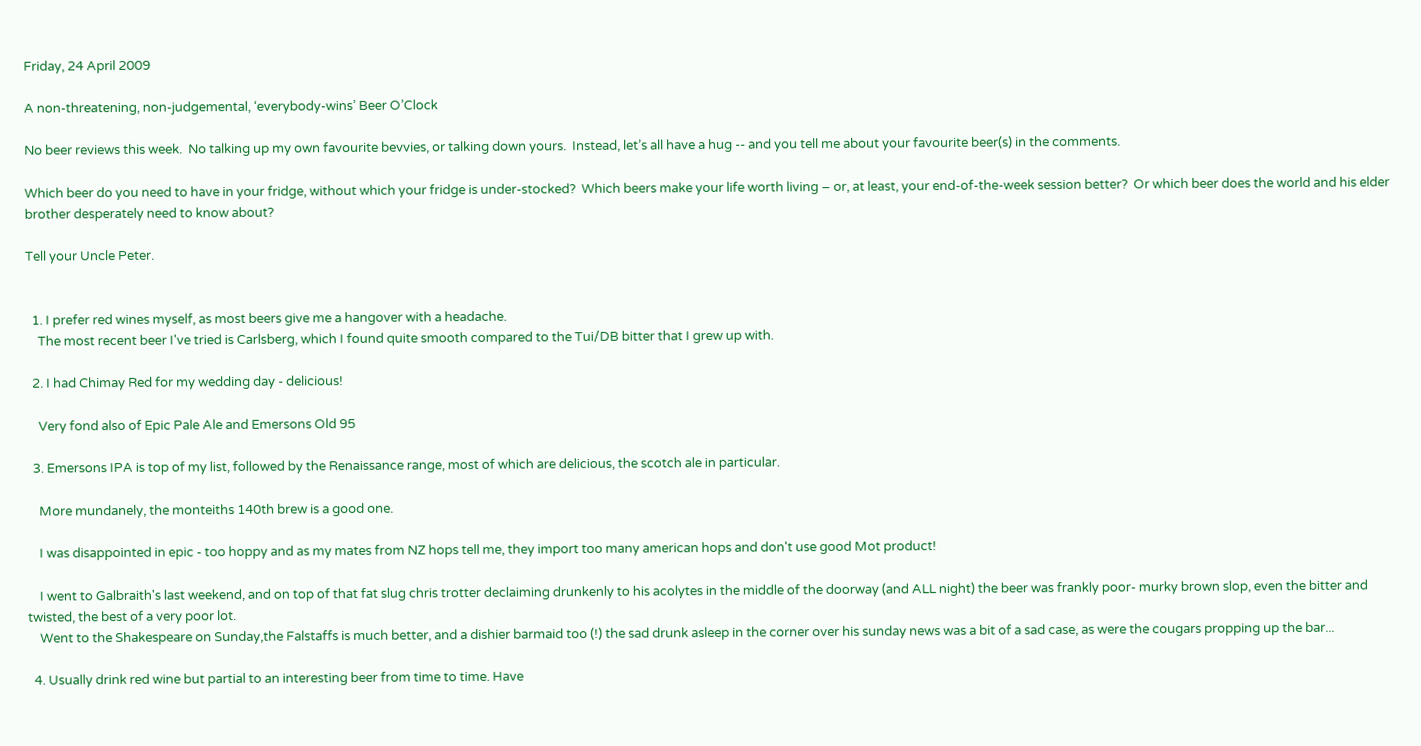Friday, 24 April 2009

A non-threatening, non-judgemental, ‘everybody-wins’ Beer O’Clock

No beer reviews this week.  No talking up my own favourite bevvies, or talking down yours.  Instead, let’s all have a hug -- and you tell me about your favourite beer(s) in the comments.

Which beer do you need to have in your fridge, without which your fridge is under-stocked?  Which beers make your life worth living – or, at least, your end-of-the-week session better?  Or which beer does the world and his elder brother desperately need to know about?

Tell your Uncle Peter.


  1. I prefer red wines myself, as most beers give me a hangover with a headache.
    The most recent beer I've tried is Carlsberg, which I found quite smooth compared to the Tui/DB bitter that I grew up with.

  2. I had Chimay Red for my wedding day - delicious!

    Very fond also of Epic Pale Ale and Emersons Old 95

  3. Emersons IPA is top of my list, followed by the Renaissance range, most of which are delicious, the scotch ale in particular.

    More mundanely, the monteiths 140th brew is a good one.

    I was disappointed in epic - too hoppy and as my mates from NZ hops tell me, they import too many american hops and don't use good Mot product!

    I went to Galbraith's last weekend, and on top of that fat slug chris trotter declaiming drunkenly to his acolytes in the middle of the doorway (and ALL night) the beer was frankly poor- murky brown slop, even the bitter and twisted, the best of a very poor lot.
    Went to the Shakespeare on Sunday,the Falstaffs is much better, and a dishier barmaid too (!) the sad drunk asleep in the corner over his sunday news was a bit of a sad case, as were the cougars propping up the bar...

  4. Usually drink red wine but partial to an interesting beer from time to time. Have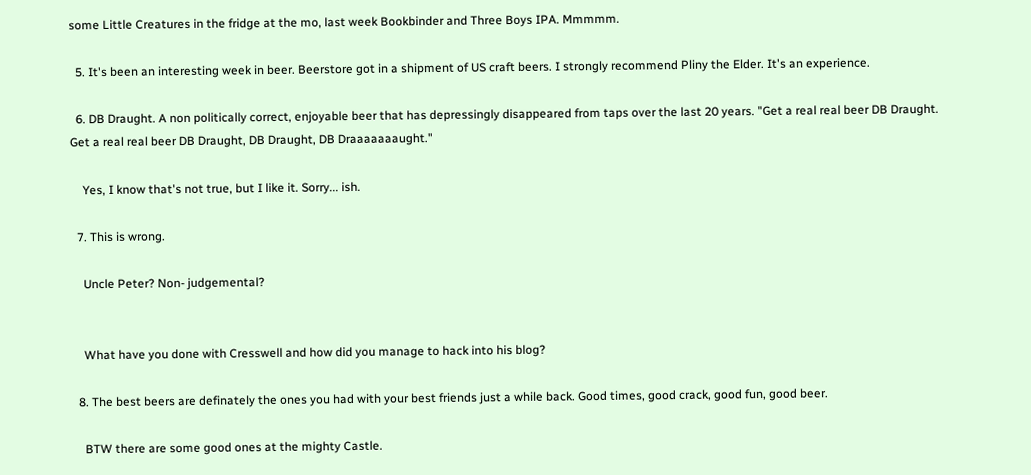some Little Creatures in the fridge at the mo, last week Bookbinder and Three Boys IPA. Mmmmm.

  5. It's been an interesting week in beer. Beerstore got in a shipment of US craft beers. I strongly recommend Pliny the Elder. It's an experience.

  6. DB Draught. A non politically correct, enjoyable beer that has depressingly disappeared from taps over the last 20 years. "Get a real real beer DB Draught. Get a real real beer DB Draught, DB Draught, DB Draaaaaaaught."

    Yes, I know that's not true, but I like it. Sorry... ish.

  7. This is wrong.

    Uncle Peter? Non- judgemental?


    What have you done with Cresswell and how did you manage to hack into his blog?

  8. The best beers are definately the ones you had with your best friends just a while back. Good times, good crack, good fun, good beer.

    BTW there are some good ones at the mighty Castle.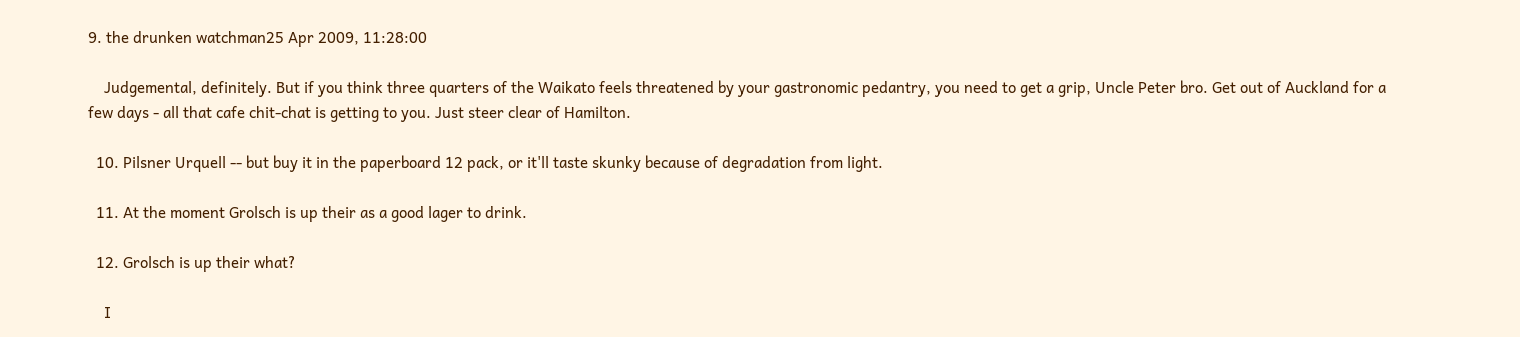9. the drunken watchman25 Apr 2009, 11:28:00

    Judgemental, definitely. But if you think three quarters of the Waikato feels threatened by your gastronomic pedantry, you need to get a grip, Uncle Peter bro. Get out of Auckland for a few days - all that cafe chit-chat is getting to you. Just steer clear of Hamilton.

  10. Pilsner Urquell -- but buy it in the paperboard 12 pack, or it'll taste skunky because of degradation from light.

  11. At the moment Grolsch is up their as a good lager to drink.

  12. Grolsch is up their what?

    I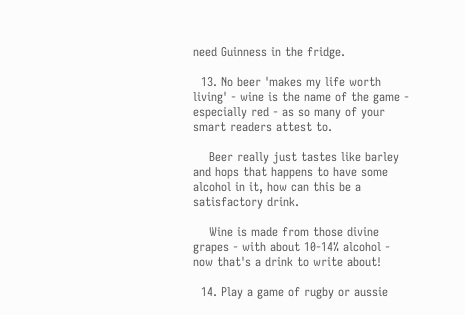need Guinness in the fridge.

  13. No beer 'makes my life worth living' - wine is the name of the game - especially red - as so many of your smart readers attest to.

    Beer really just tastes like barley and hops that happens to have some alcohol in it, how can this be a satisfactory drink.

    Wine is made from those divine grapes - with about 10-14% alcohol - now that's a drink to write about!

  14. Play a game of rugby or aussie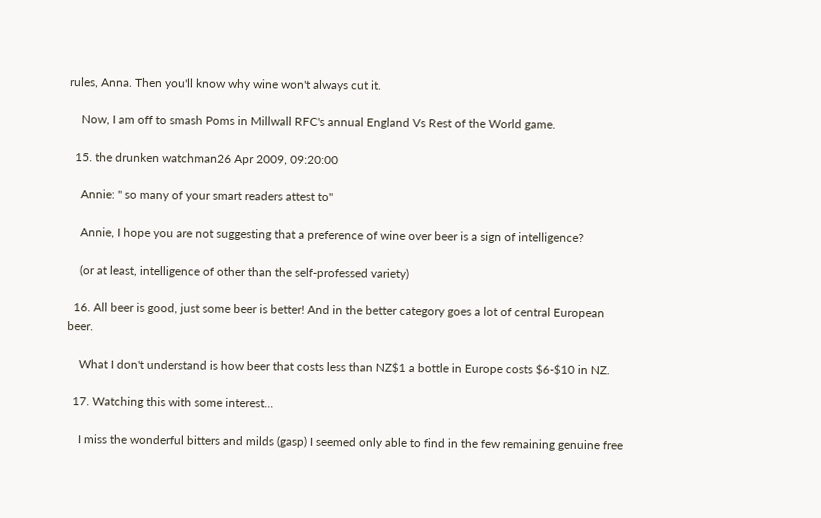rules, Anna. Then you'll know why wine won't always cut it.

    Now, I am off to smash Poms in Millwall RFC's annual England Vs Rest of the World game.

  15. the drunken watchman26 Apr 2009, 09:20:00

    Annie: " so many of your smart readers attest to"

    Annie, I hope you are not suggesting that a preference of wine over beer is a sign of intelligence?

    (or at least, intelligence of other than the self-professed variety)

  16. All beer is good, just some beer is better! And in the better category goes a lot of central European beer.

    What I don't understand is how beer that costs less than NZ$1 a bottle in Europe costs $6-$10 in NZ.

  17. Watching this with some interest...

    I miss the wonderful bitters and milds (gasp) I seemed only able to find in the few remaining genuine free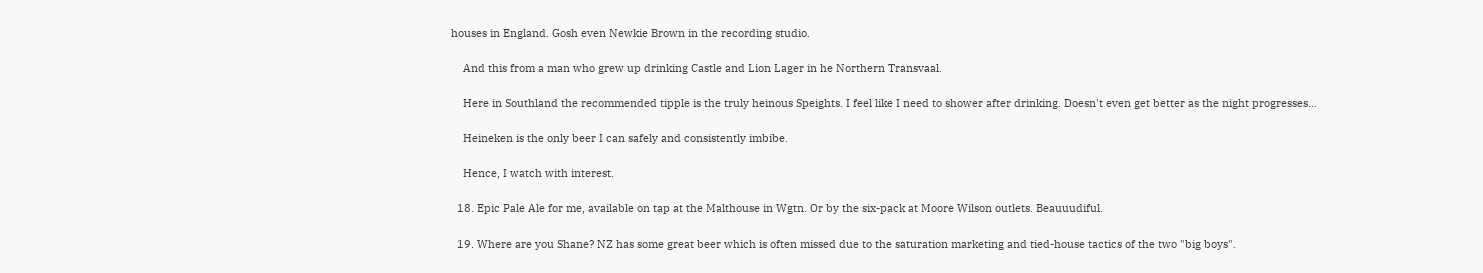houses in England. Gosh even Newkie Brown in the recording studio.

    And this from a man who grew up drinking Castle and Lion Lager in he Northern Transvaal.

    Here in Southland the recommended tipple is the truly heinous Speights. I feel like I need to shower after drinking. Doesn't even get better as the night progresses...

    Heineken is the only beer I can safely and consistently imbibe.

    Hence, I watch with interest.

  18. Epic Pale Ale for me, available on tap at the Malthouse in Wgtn. Or by the six-pack at Moore Wilson outlets. Beauuudiful.

  19. Where are you Shane? NZ has some great beer which is often missed due to the saturation marketing and tied-house tactics of the two "big boys".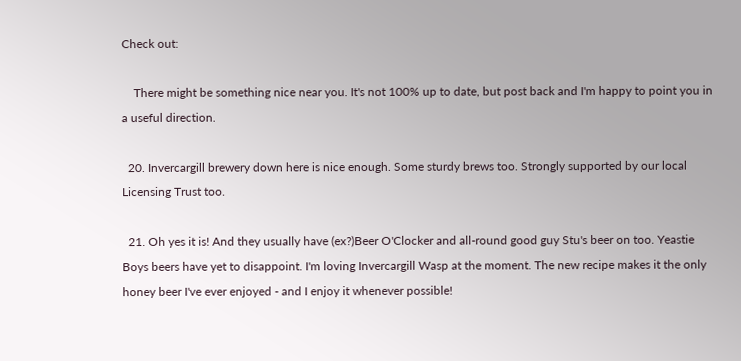Check out:

    There might be something nice near you. It's not 100% up to date, but post back and I'm happy to point you in a useful direction.

  20. Invercargill brewery down here is nice enough. Some sturdy brews too. Strongly supported by our local Licensing Trust too.

  21. Oh yes it is! And they usually have (ex?)Beer O'Clocker and all-round good guy Stu's beer on too. Yeastie Boys beers have yet to disappoint. I'm loving Invercargill Wasp at the moment. The new recipe makes it the only honey beer I've ever enjoyed - and I enjoy it whenever possible!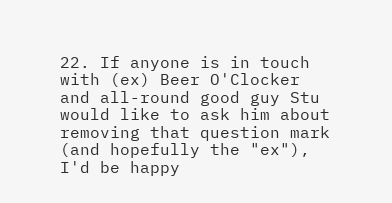22. If anyone is in touch with (ex) Beer O'Clocker and all-round good guy Stu would like to ask him about removing that question mark (and hopefully the "ex"), I'd be happy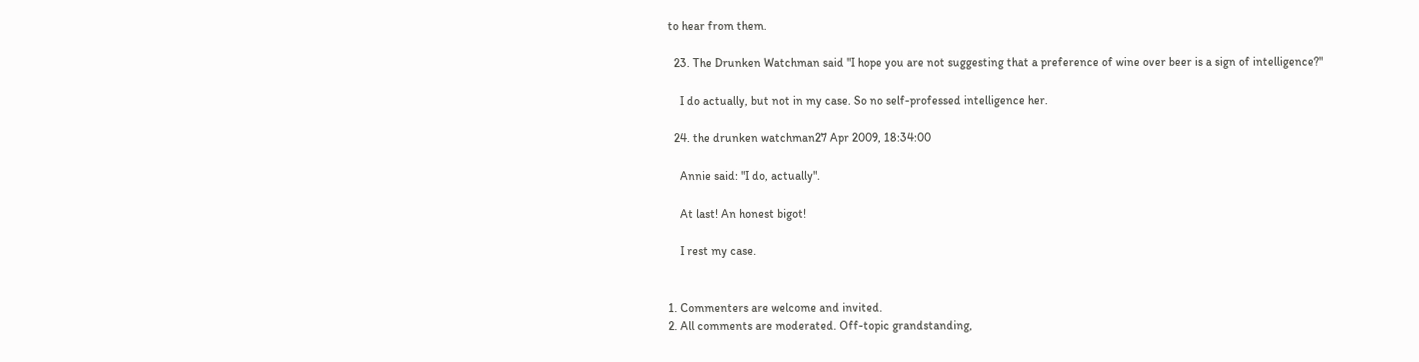to hear from them.

  23. The Drunken Watchman said "I hope you are not suggesting that a preference of wine over beer is a sign of intelligence?"

    I do actually, but not in my case. So no self-professed intelligence her.

  24. the drunken watchman27 Apr 2009, 18:34:00

    Annie said: "I do, actually".

    At last! An honest bigot!

    I rest my case.


1. Commenters are welcome and invited.
2. All comments are moderated. Off-topic grandstanding,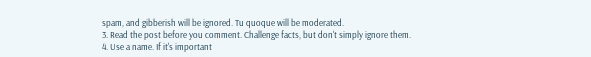spam, and gibberish will be ignored. Tu quoque will be moderated.
3. Read the post before you comment. Challenge facts, but don't simply ignore them.
4. Use a name. If it's important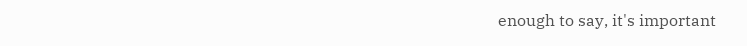enough to say, it's important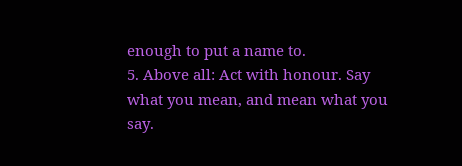enough to put a name to.
5. Above all: Act with honour. Say what you mean, and mean what you say.